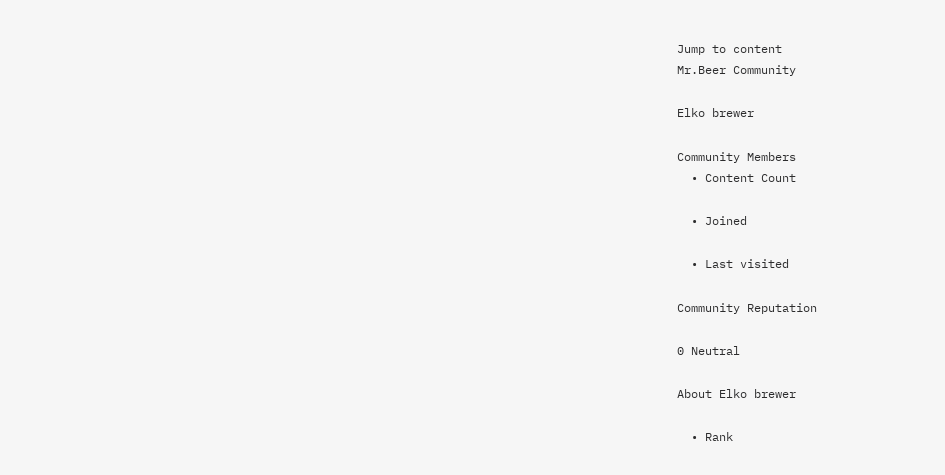Jump to content
Mr.Beer Community

Elko brewer

Community Members
  • Content Count

  • Joined

  • Last visited

Community Reputation

0 Neutral

About Elko brewer

  • Rank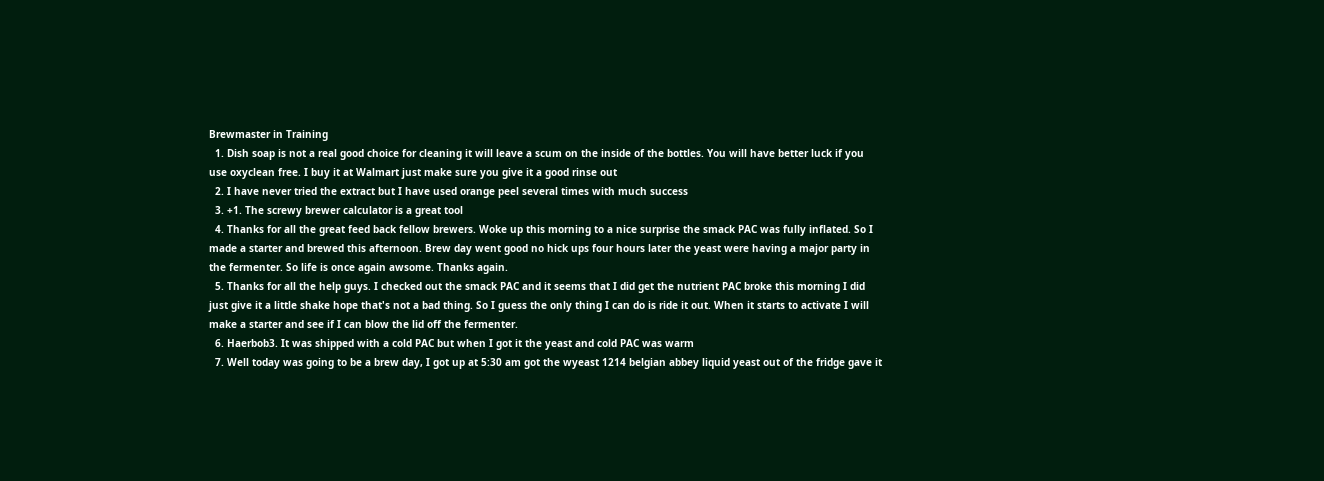Brewmaster in Training
  1. Dish soap is not a real good choice for cleaning it will leave a scum on the inside of the bottles. You will have better luck if you use oxyclean free. I buy it at Walmart just make sure you give it a good rinse out
  2. I have never tried the extract but I have used orange peel several times with much success
  3. +1. The screwy brewer calculator is a great tool
  4. Thanks for all the great feed back fellow brewers. Woke up this morning to a nice surprise the smack PAC was fully inflated. So I made a starter and brewed this afternoon. Brew day went good no hick ups four hours later the yeast were having a major party in the fermenter. So life is once again awsome. Thanks again.
  5. Thanks for all the help guys. I checked out the smack PAC and it seems that I did get the nutrient PAC broke this morning I did just give it a little shake hope that's not a bad thing. So I guess the only thing I can do is ride it out. When it starts to activate I will make a starter and see if I can blow the lid off the fermenter.
  6. Haerbob3. It was shipped with a cold PAC but when I got it the yeast and cold PAC was warm
  7. Well today was going to be a brew day, I got up at 5:30 am got the wyeast 1214 belgian abbey liquid yeast out of the fridge gave it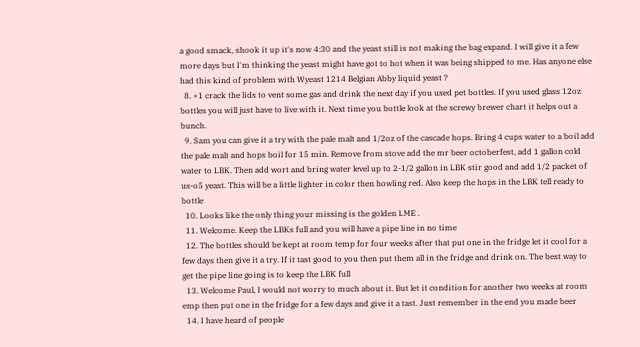a good smack, shook it up it's now 4:30 and the yeast still is not making the bag expand. I will give it a few more days but I'm thinking the yeast might have got to hot when it was being shipped to me. Has anyone else had this kind of problem with Wyeast 1214 Belgian Abby liquid yeast ?
  8. +1 crack the lids to vent some gas and drink the next day if you used pet bottles. If you used glass 12oz bottles you will just have to live with it. Next time you bottle look at the screwy brewer chart it helps out a bunch.
  9. Sam you can give it a try with the pale malt and 1/2oz of the cascade hops. Bring 4 cups water to a boil add the pale malt and hops boil for 15 min. Remove from stove add the mr beer octoberfest, add 1 gallon cold water to LBK. Then add wort and bring water level up to 2-1/2 gallon in LBK stir good and add 1/2 packet of us-o5 yeast. This will be a little lighter in color then howling red. Also keep the hops in the LBK tell ready to bottle
  10. Looks like the only thing your missing is the golden LME .
  11. Welcome. Keep the LBKs full and you will have a pipe line in no time
  12. The bottles should be kept at room temp for four weeks after that put one in the fridge let it cool for a few days then give it a try. If it tast good to you then put them all in the fridge and drink on. The best way to get the pipe line going is to keep the LBK full
  13. Welcome Paul, I would not worry to much about it. But let it condition for another two weeks at room emp then put one in the fridge for a few days and give it a tast. Just remember in the end you made beer
  14. I have heard of people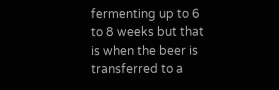fermenting up to 6 to 8 weeks but that is when the beer is transferred to a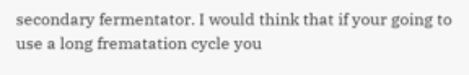secondary fermentator. I would think that if your going to use a long frematation cycle you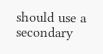should use a secondary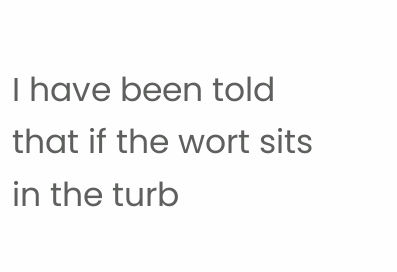I have been told that if the wort sits in the turb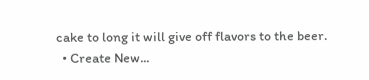cake to long it will give off flavors to the beer.
  • Create New...